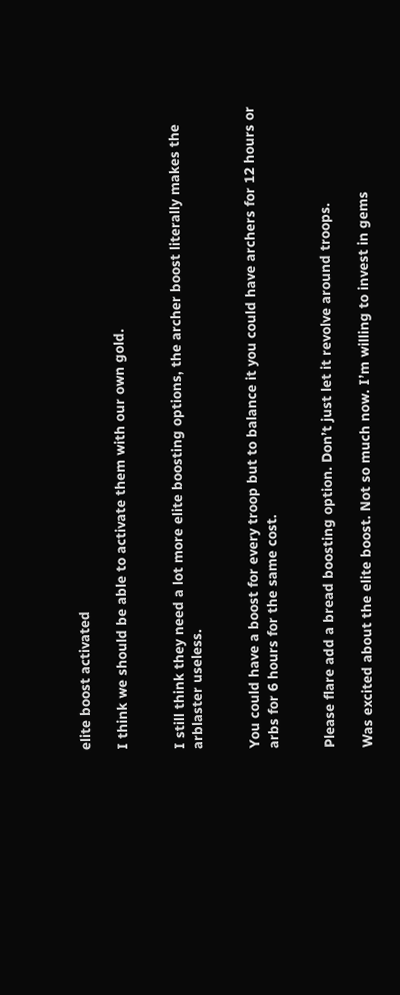elite boost activated

I think we should be able to activate them with our own gold.


I still think they need a lot more elite boosting options, the archer boost literally makes the arblaster useless.


You could have a boost for every troop but to balance it you could have archers for 12 hours or arbs for 6 hours for the same cost.


Please flare add a bread boosting option. Don’t just let it revolve around troops.

Was excited about the elite boost. Not so much now. I’m willing to invest in gems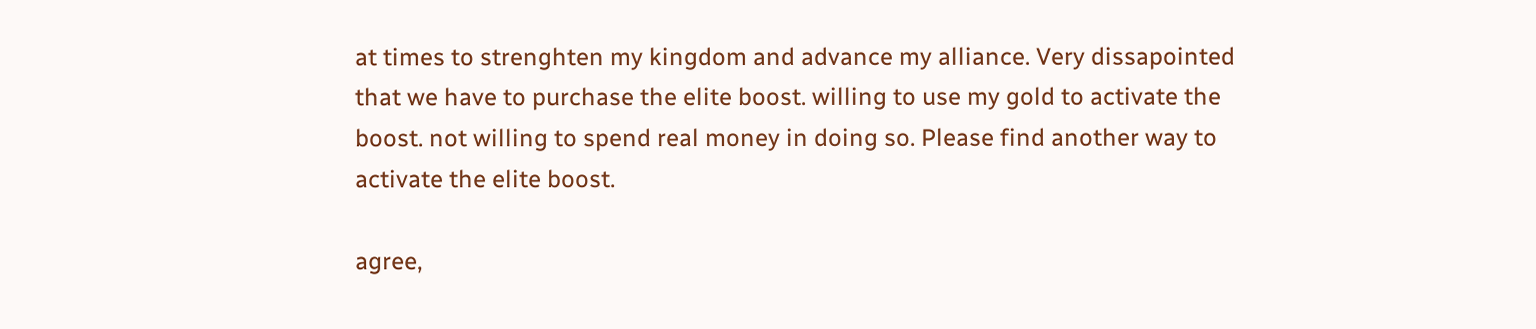at times to strenghten my kingdom and advance my alliance. Very dissapointed that we have to purchase the elite boost. willing to use my gold to activate the boost. not willing to spend real money in doing so. Please find another way to activate the elite boost.

agree,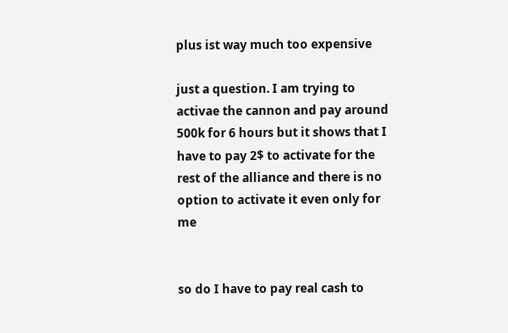plus ist way much too expensive

just a question. I am trying to activae the cannon and pay around 500k for 6 hours but it shows that I have to pay 2$ to activate for the rest of the alliance and there is no option to activate it even only for me


so do I have to pay real cash to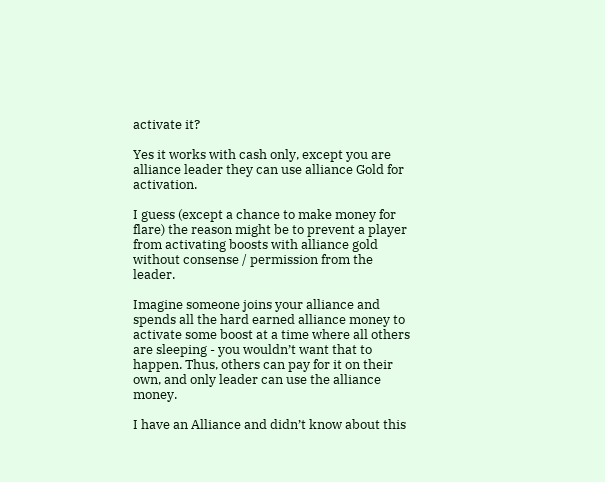activate it?

Yes it works with cash only, except you are alliance leader they can use alliance Gold for activation.

I guess (except a chance to make money for flare) the reason might be to prevent a player from activating boosts with alliance gold without consense / permission from the leader.

Imagine someone joins your alliance and spends all the hard earned alliance money to activate some boost at a time where all others are sleeping - you wouldn’t want that to happen. Thus, others can pay for it on their own, and only leader can use the alliance money.

I have an Alliance and didn’t know about this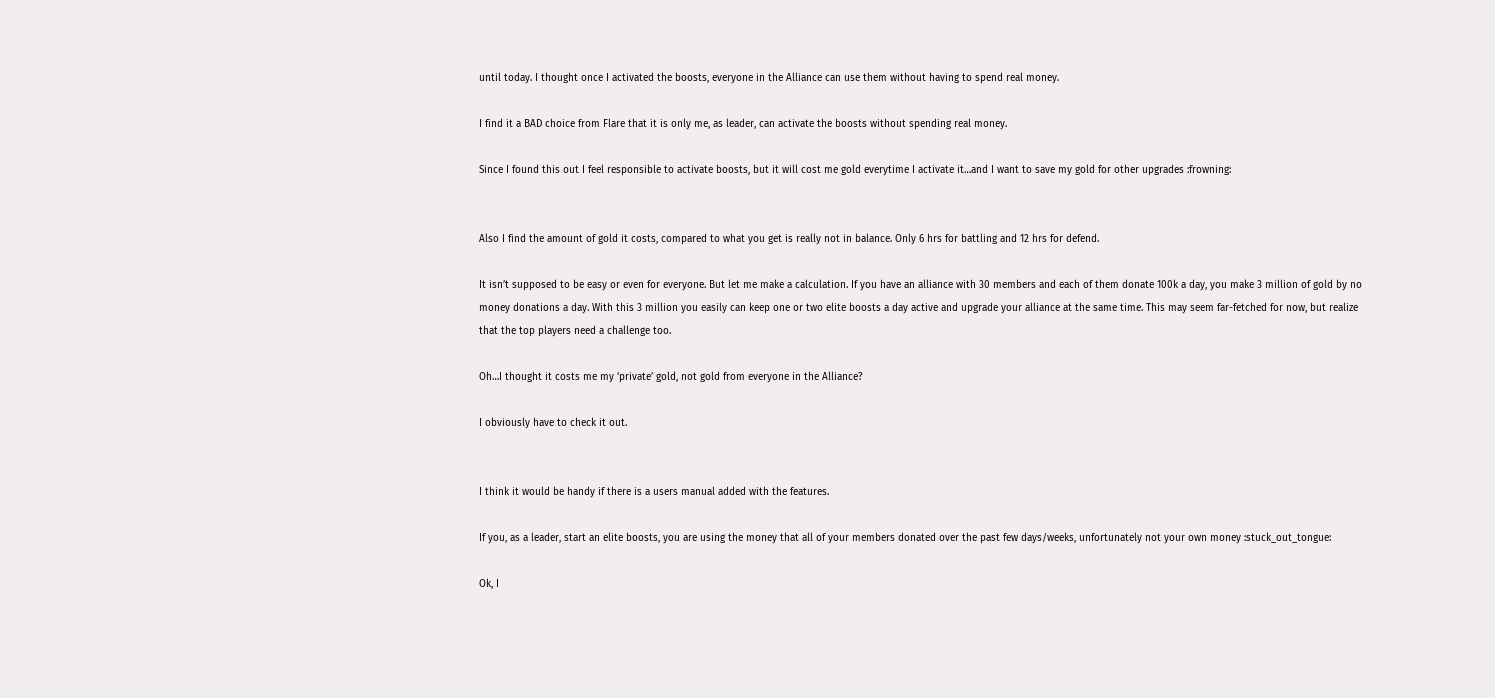until today. I thought once I activated the boosts, everyone in the Alliance can use them without having to spend real money.

I find it a BAD choice from Flare that it is only me, as leader, can activate the boosts without spending real money.

Since I found this out I feel responsible to activate boosts, but it will cost me gold everytime I activate it…and I want to save my gold for other upgrades :frowning:


Also I find the amount of gold it costs, compared to what you get is really not in balance. Only 6 hrs for battling and 12 hrs for defend.

It isn’t supposed to be easy or even for everyone. But let me make a calculation. If you have an alliance with 30 members and each of them donate 100k a day, you make 3 million of gold by no money donations a day. With this 3 million you easily can keep one or two elite boosts a day active and upgrade your alliance at the same time. This may seem far-fetched for now, but realize that the top players need a challenge too.

Oh…I thought it costs me my ‘private’ gold, not gold from everyone in the Alliance?

I obviously have to check it out.


I think it would be handy if there is a users manual added with the features.

If you, as a leader, start an elite boosts, you are using the money that all of your members donated over the past few days/weeks, unfortunately not your own money :stuck_out_tongue:

Ok, I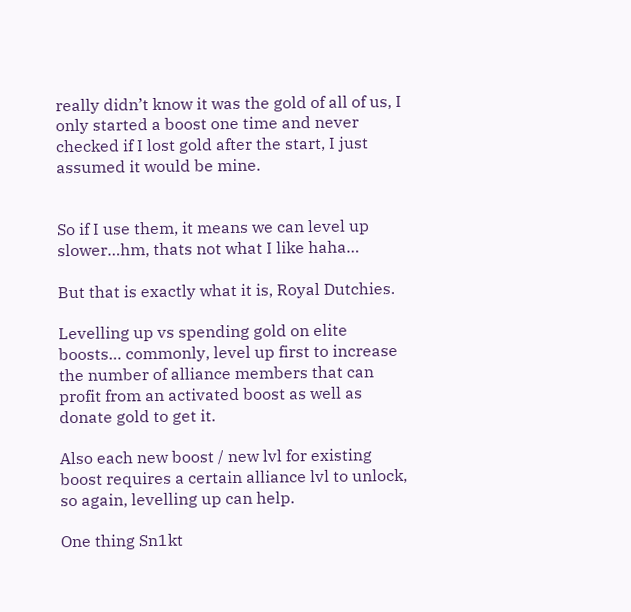really didn’t know it was the gold of all of us, I only started a boost one time and never checked if I lost gold after the start, I just assumed it would be mine.


So if I use them, it means we can level up slower…hm, thats not what I like haha…

But that is exactly what it is, Royal Dutchies.

Levelling up vs spending gold on elite boosts… commonly, level up first to increase the number of alliance members that can profit from an activated boost as well as donate gold to get it.

Also each new boost / new lvl for existing boost requires a certain alliance lvl to unlock, so again, levelling up can help.

One thing Sn1kt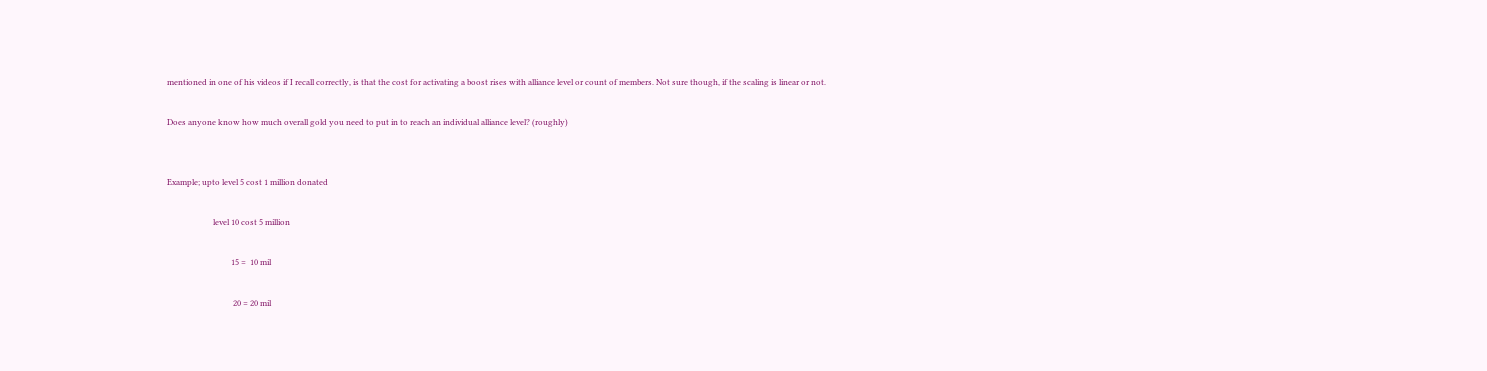mentioned in one of his videos if I recall correctly, is that the cost for activating a boost rises with alliance level or count of members. Not sure though, if the scaling is linear or not.

Does anyone know how much overall gold you need to put in to reach an individual alliance level? (roughly)


Example; upto level 5 cost 1 million donated

                       level 10 cost 5 million

                                15 =  10 mil

                                 20 = 20 mil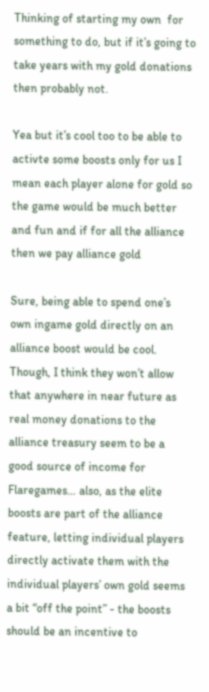Thinking of starting my own  for something to do, but if it’s going to take years with my gold donations  then probably not.

Yea but it’s cool too to be able to activte some boosts only for us I mean each player alone for gold so the game would be much better and fun and if for all the alliance then we pay alliance gold

Sure, being able to spend one’s own ingame gold directly on an alliance boost would be cool. Though, I think they won’t allow that anywhere in near future as real money donations to the alliance treasury seem to be a good source of income for Flaregames… also, as the elite boosts are part of the alliance feature, letting individual players directly activate them with the individual players’ own gold seems a bit “off the point” - the boosts should be an incentive to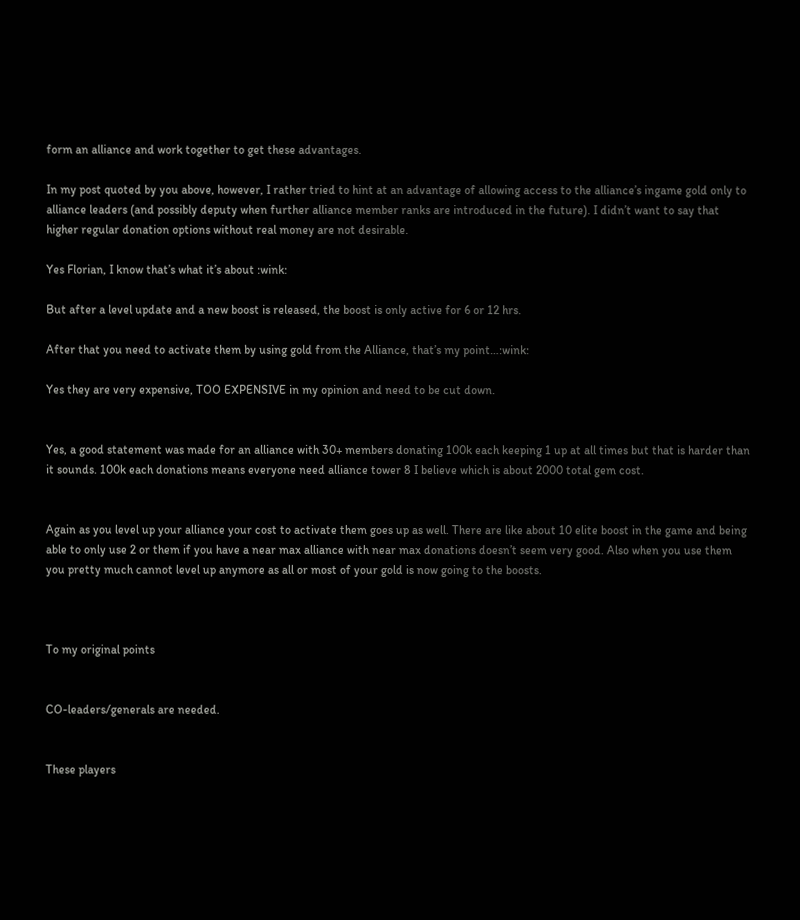form an alliance and work together to get these advantages.

In my post quoted by you above, however, I rather tried to hint at an advantage of allowing access to the alliance’s ingame gold only to alliance leaders (and possibly deputy when further alliance member ranks are introduced in the future). I didn’t want to say that higher regular donation options without real money are not desirable.

Yes Florian, I know that’s what it’s about :wink:

But after a level update and a new boost is released, the boost is only active for 6 or 12 hrs.

After that you need to activate them by using gold from the Alliance, that’s my point…:wink:

Yes they are very expensive, TOO EXPENSIVE in my opinion and need to be cut down.


Yes, a good statement was made for an alliance with 30+ members donating 100k each keeping 1 up at all times but that is harder than it sounds. 100k each donations means everyone need alliance tower 8 I believe which is about 2000 total gem cost.


Again as you level up your alliance your cost to activate them goes up as well. There are like about 10 elite boost in the game and being able to only use 2 or them if you have a near max alliance with near max donations doesn’t seem very good. Also when you use them you pretty much cannot level up anymore as all or most of your gold is now going to the boosts.



To my original points


CO-leaders/generals are needed.


These players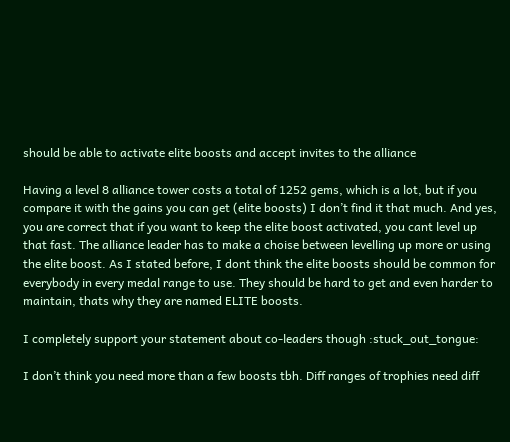should be able to activate elite boosts and accept invites to the alliance

Having a level 8 alliance tower costs a total of 1252 gems, which is a lot, but if you compare it with the gains you can get (elite boosts) I don’t find it that much. And yes, you are correct that if you want to keep the elite boost activated, you cant level up that fast. The alliance leader has to make a choise between levelling up more or using the elite boost. As I stated before, I dont think the elite boosts should be common for everybody in every medal range to use. They should be hard to get and even harder to maintain, thats why they are named ELITE boosts.

I completely support your statement about co-leaders though :stuck_out_tongue:

I don’t think you need more than a few boosts tbh. Diff ranges of trophies need diff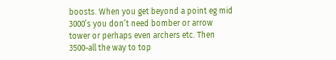boosts. When you get beyond a point eg mid 3000’s you don’t need bomber or arrow tower or perhaps even archers etc. Then 3500-all the way to top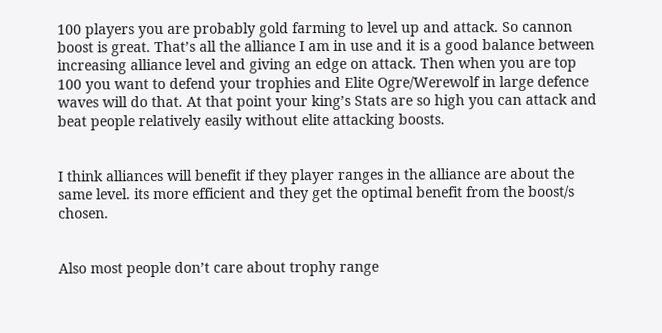100 players you are probably gold farming to level up and attack. So cannon boost is great. That’s all the alliance I am in use and it is a good balance between increasing alliance level and giving an edge on attack. Then when you are top 100 you want to defend your trophies and Elite Ogre/Werewolf in large defence waves will do that. At that point your king’s Stats are so high you can attack and beat people relatively easily without elite attacking boosts.


I think alliances will benefit if they player ranges in the alliance are about the same level. its more efficient and they get the optimal benefit from the boost/s chosen.


Also most people don’t care about trophy range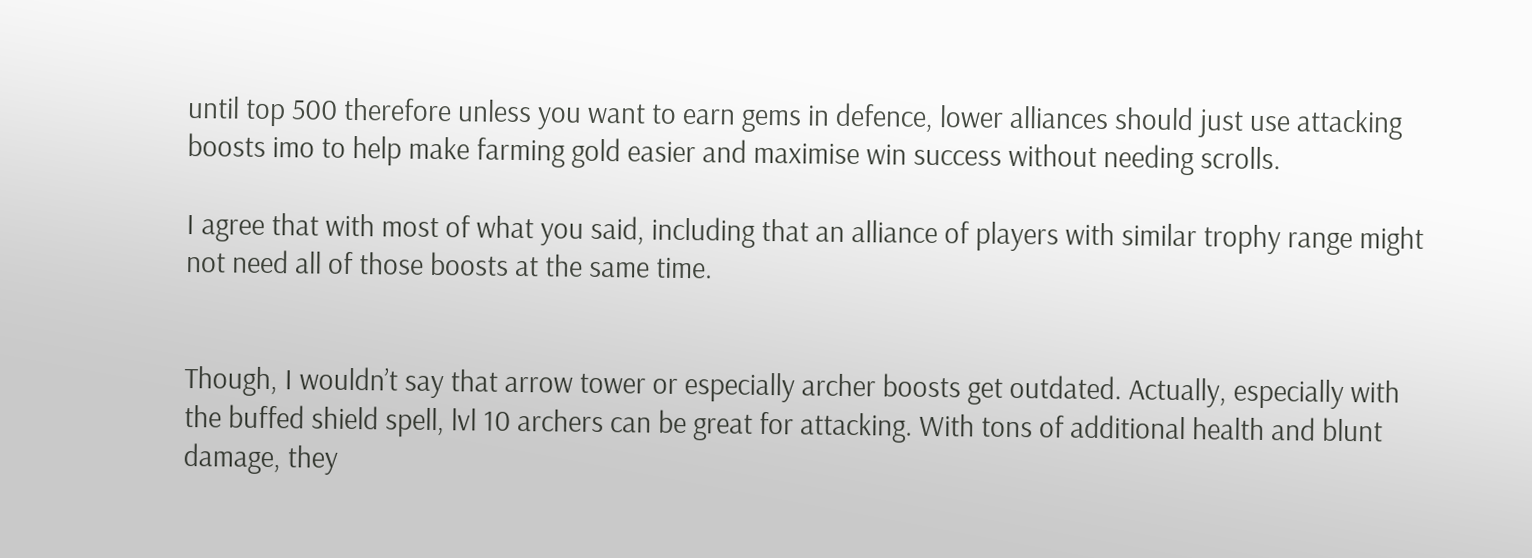until top 500 therefore unless you want to earn gems in defence, lower alliances should just use attacking boosts imo to help make farming gold easier and maximise win success without needing scrolls.

I agree that with most of what you said, including that an alliance of players with similar trophy range might not need all of those boosts at the same time.


Though, I wouldn’t say that arrow tower or especially archer boosts get outdated. Actually, especially with the buffed shield spell, lvl 10 archers can be great for attacking. With tons of additional health and blunt damage, they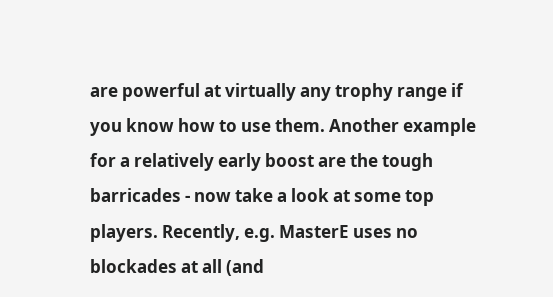are powerful at virtually any trophy range if you know how to use them. Another example for a relatively early boost are the tough barricades - now take a look at some top players. Recently, e.g. MasterE uses no blockades at all (and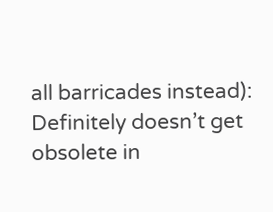all barricades instead): Definitely doesn’t get obsolete in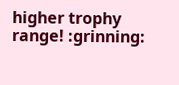higher trophy range! :grinning: